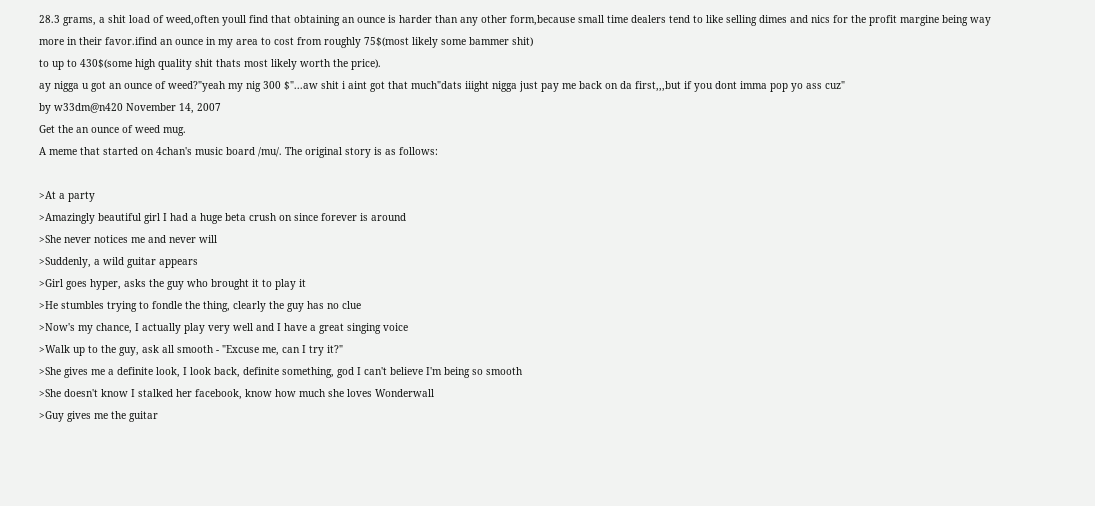28.3 grams, a shit load of weed,often youll find that obtaining an ounce is harder than any other form,because small time dealers tend to like selling dimes and nics for the profit margine being way more in their favor.ifind an ounce in my area to cost from roughly 75$(most likely some bammer shit)
to up to 430$(some high quality shit thats most likely worth the price).
ay nigga u got an ounce of weed?"yeah my nig 300 $"...aw shit i aint got that much"dats iiight nigga just pay me back on da first,,,but if you dont imma pop yo ass cuz"
by w33dm@n420 November 14, 2007
Get the an ounce of weed mug.
A meme that started on 4chan's music board /mu/. The original story is as follows:

>At a party
>Amazingly beautiful girl I had a huge beta crush on since forever is around
>She never notices me and never will
>Suddenly, a wild guitar appears
>Girl goes hyper, asks the guy who brought it to play it
>He stumbles trying to fondle the thing, clearly the guy has no clue
>Now's my chance, I actually play very well and I have a great singing voice
>Walk up to the guy, ask all smooth - "Excuse me, can I try it?"
>She gives me a definite look, I look back, definite something, god I can't believe I'm being so smooth
>She doesn't know I stalked her facebook, know how much she loves Wonderwall
>Guy gives me the guitar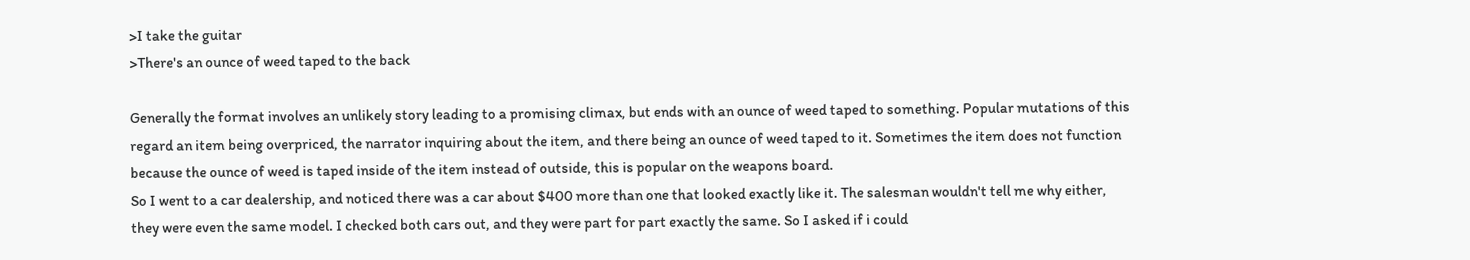>I take the guitar
>There's an ounce of weed taped to the back

Generally the format involves an unlikely story leading to a promising climax, but ends with an ounce of weed taped to something. Popular mutations of this regard an item being overpriced, the narrator inquiring about the item, and there being an ounce of weed taped to it. Sometimes the item does not function because the ounce of weed is taped inside of the item instead of outside, this is popular on the weapons board.
So I went to a car dealership, and noticed there was a car about $400 more than one that looked exactly like it. The salesman wouldn't tell me why either, they were even the same model. I checked both cars out, and they were part for part exactly the same. So I asked if i could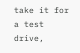take it for a test drive,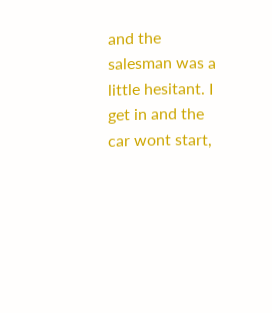and the salesman was a little hesitant. I get in and the car wont start,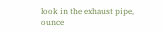look in the exhaust pipe, ounce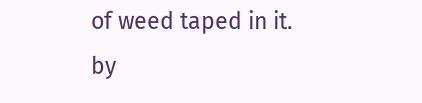of weed taped in it.
by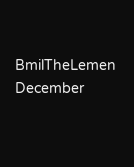BmilTheLemen December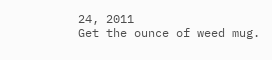24, 2011
Get the ounce of weed mug.